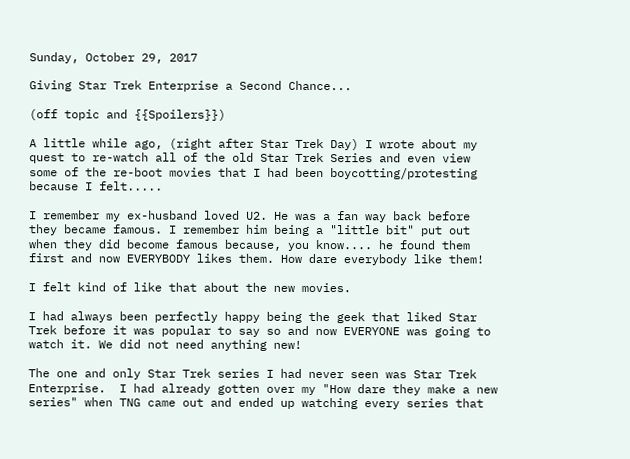Sunday, October 29, 2017

Giving Star Trek Enterprise a Second Chance...

(off topic and {{Spoilers}})

A little while ago, (right after Star Trek Day) I wrote about my quest to re-watch all of the old Star Trek Series and even view some of the re-boot movies that I had been boycotting/protesting because I felt.....

I remember my ex-husband loved U2. He was a fan way back before they became famous. I remember him being a "little bit" put out when they did become famous because, you know.... he found them first and now EVERYBODY likes them. How dare everybody like them!

I felt kind of like that about the new movies.

I had always been perfectly happy being the geek that liked Star Trek before it was popular to say so and now EVERYONE was going to watch it. We did not need anything new!

The one and only Star Trek series I had never seen was Star Trek Enterprise.  I had already gotten over my "How dare they make a new series" when TNG came out and ended up watching every series that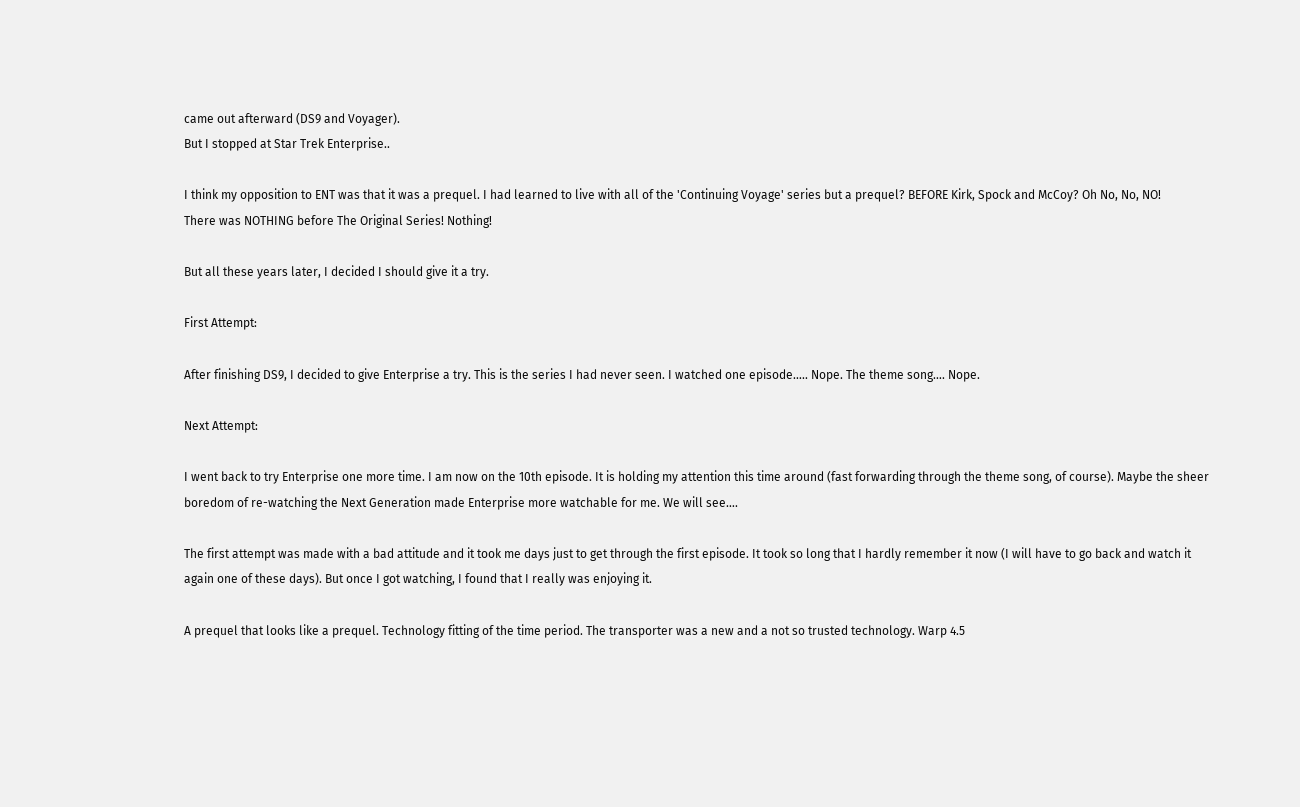came out afterward (DS9 and Voyager).
But I stopped at Star Trek Enterprise..

I think my opposition to ENT was that it was a prequel. I had learned to live with all of the 'Continuing Voyage' series but a prequel? BEFORE Kirk, Spock and McCoy? Oh No, No, NO!
There was NOTHING before The Original Series! Nothing!

But all these years later, I decided I should give it a try.

First Attempt:

After finishing DS9, I decided to give Enterprise a try. This is the series I had never seen. I watched one episode….. Nope. The theme song…. Nope.

Next Attempt:

I went back to try Enterprise one more time. I am now on the 10th episode. It is holding my attention this time around (fast forwarding through the theme song, of course). Maybe the sheer boredom of re-watching the Next Generation made Enterprise more watchable for me. We will see….

The first attempt was made with a bad attitude and it took me days just to get through the first episode. It took so long that I hardly remember it now (I will have to go back and watch it again one of these days). But once I got watching, I found that I really was enjoying it.

A prequel that looks like a prequel. Technology fitting of the time period. The transporter was a new and a not so trusted technology. Warp 4.5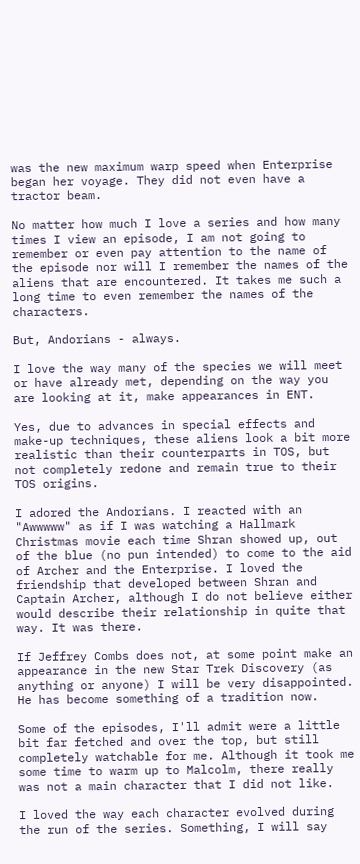was the new maximum warp speed when Enterprise began her voyage. They did not even have a tractor beam.

No matter how much I love a series and how many times I view an episode, I am not going to remember or even pay attention to the name of the episode nor will I remember the names of the aliens that are encountered. It takes me such a long time to even remember the names of the characters.

But, Andorians - always.

I love the way many of the species we will meet or have already met, depending on the way you are looking at it, make appearances in ENT.

Yes, due to advances in special effects and make-up techniques, these aliens look a bit more realistic than their counterparts in TOS, but not completely redone and remain true to their TOS origins.

I adored the Andorians. I reacted with an "Awwwww" as if I was watching a Hallmark Christmas movie each time Shran showed up, out of the blue (no pun intended) to come to the aid of Archer and the Enterprise. I loved the friendship that developed between Shran and Captain Archer, although I do not believe either would describe their relationship in quite that way. It was there.

If Jeffrey Combs does not, at some point make an appearance in the new Star Trek Discovery (as anything or anyone) I will be very disappointed. He has become something of a tradition now.

Some of the episodes, I'll admit were a little bit far fetched and over the top, but still completely watchable for me. Although it took me some time to warm up to Malcolm, there really was not a main character that I did not like.

I loved the way each character evolved during the run of the series. Something, I will say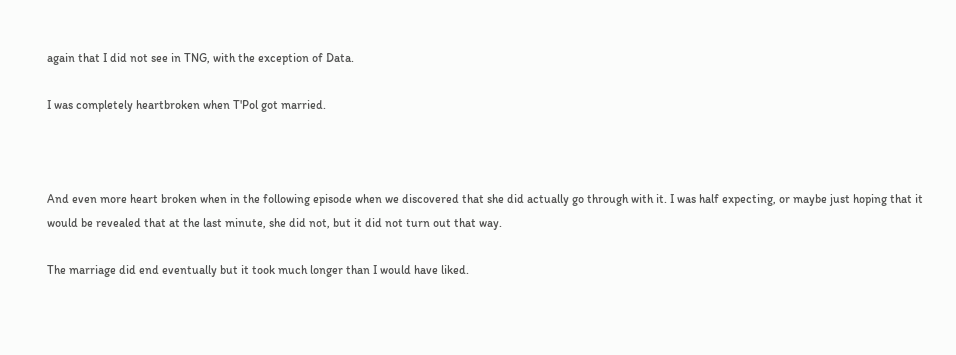again that I did not see in TNG, with the exception of Data.

I was completely heartbroken when T'Pol got married.



And even more heart broken when in the following episode when we discovered that she did actually go through with it. I was half expecting, or maybe just hoping that it would be revealed that at the last minute, she did not, but it did not turn out that way.

The marriage did end eventually but it took much longer than I would have liked.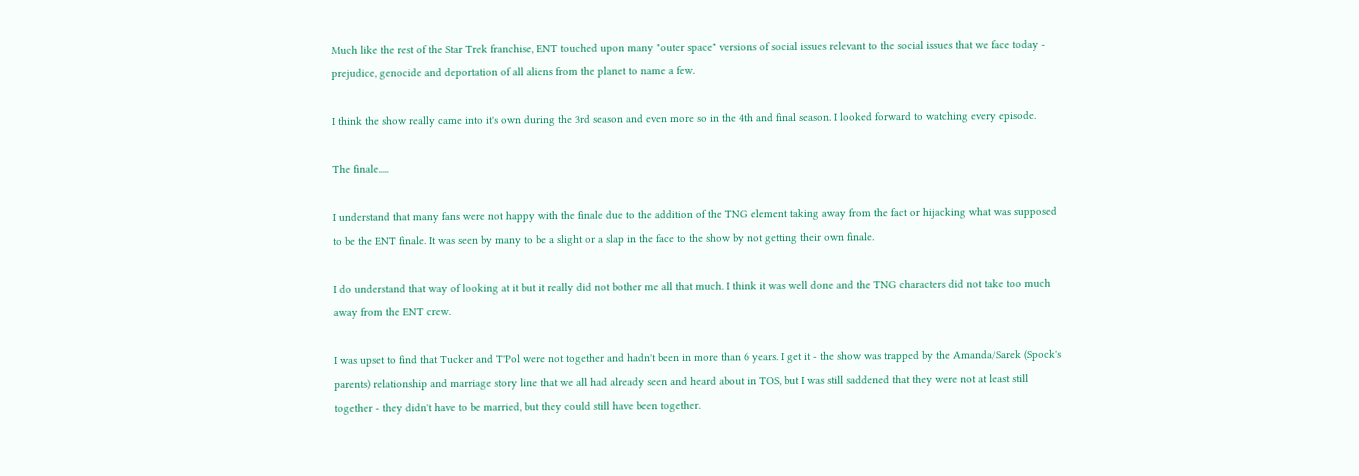Much like the rest of the Star Trek franchise, ENT touched upon many "outer space" versions of social issues relevant to the social issues that we face today - prejudice, genocide and deportation of all aliens from the planet to name a few.

I think the show really came into it's own during the 3rd season and even more so in the 4th and final season. I looked forward to watching every episode.

The finale.....

I understand that many fans were not happy with the finale due to the addition of the TNG element taking away from the fact or hijacking what was supposed to be the ENT finale. It was seen by many to be a slight or a slap in the face to the show by not getting their own finale.

I do understand that way of looking at it but it really did not bother me all that much. I think it was well done and the TNG characters did not take too much away from the ENT crew.

I was upset to find that Tucker and T'Pol were not together and hadn't been in more than 6 years. I get it - the show was trapped by the Amanda/Sarek (Spock's parents) relationship and marriage story line that we all had already seen and heard about in TOS, but I was still saddened that they were not at least still together - they didn't have to be married, but they could still have been together.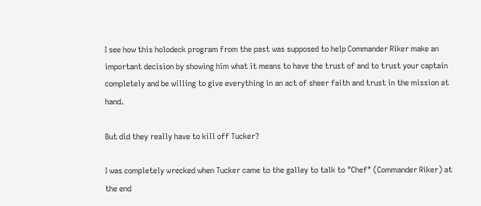I see how this holodeck program from the past was supposed to help Commander Riker make an important decision by showing him what it means to have the trust of and to trust your captain completely and be willing to give everything in an act of sheer faith and trust in the mission at hand.

But did they really have to kill off Tucker?

I was completely wrecked when Tucker came to the galley to talk to "Chef" (Commander Riker) at the end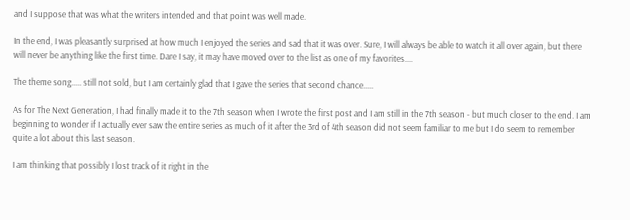and I suppose that was what the writers intended and that point was well made.

In the end, I was pleasantly surprised at how much I enjoyed the series and sad that it was over. Sure, I will always be able to watch it all over again, but there will never be anything like the first time. Dare I say, it may have moved over to the list as one of my favorites....

The theme song..... still not sold, but I am certainly glad that I gave the series that second chance.....

As for The Next Generation, I had finally made it to the 7th season when I wrote the first post and I am still in the 7th season - but much closer to the end. I am beginning to wonder if I actually ever saw the entire series as much of it after the 3rd of 4th season did not seem familiar to me but I do seem to remember quite a lot about this last season.

I am thinking that possibly I lost track of it right in the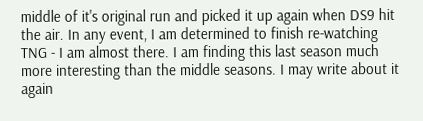middle of it's original run and picked it up again when DS9 hit the air. In any event, I am determined to finish re-watching TNG - I am almost there. I am finding this last season much more interesting than the middle seasons. I may write about it again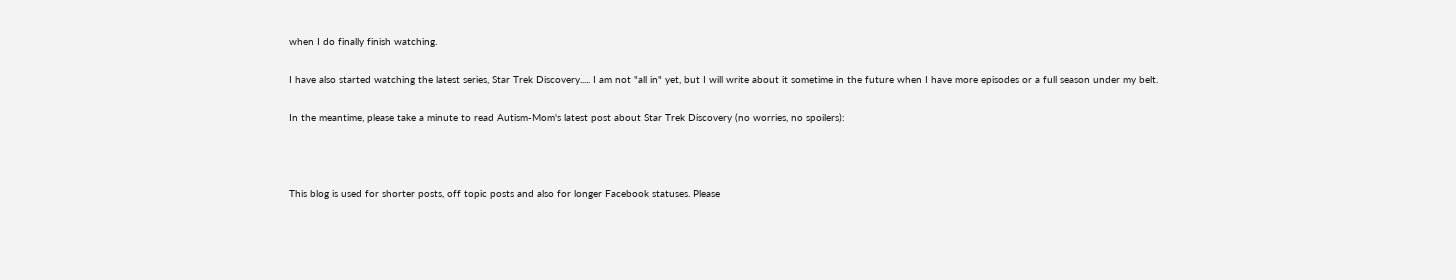when I do finally finish watching.

I have also started watching the latest series, Star Trek Discovery..... I am not "all in" yet, but I will write about it sometime in the future when I have more episodes or a full season under my belt.

In the meantime, please take a minute to read Autism-Mom's latest post about Star Trek Discovery (no worries, no spoilers):



This blog is used for shorter posts, off topic posts and also for longer Facebook statuses. Please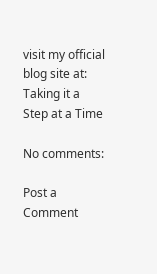visit my official blog site at: Taking it a Step at a Time

No comments:

Post a Comment